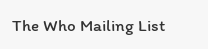The Who Mailing List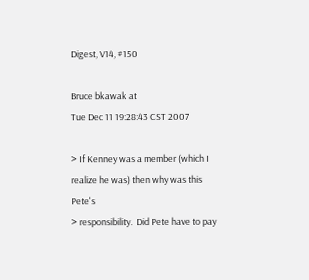Digest, V14, #150

Bruce bkawak at
Tue Dec 11 19:28:43 CST 2007

> If Kenney was a member (which I realize he was) then why was this Pete's
> responsibility.  Did Pete have to pay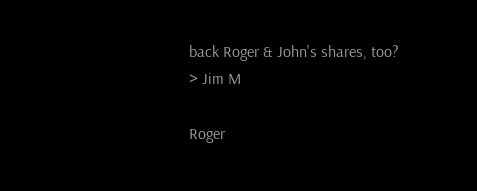back Roger & John's shares, too?
> Jim M

Roger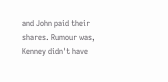and John paid their shares. Rumour was, Kenney didn't have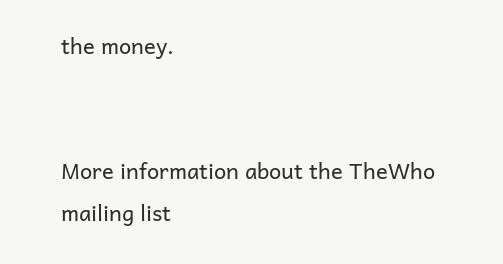the money.


More information about the TheWho mailing list